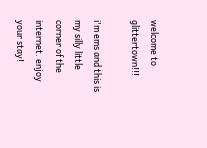welcome to glittertown!!!

i'm ems and this is my silly little corner of the internet. enjoy your stay!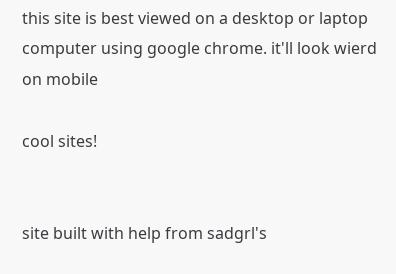this site is best viewed on a desktop or laptop computer using google chrome. it'll look wierd on mobile

cool sites!


site built with help from sadgrl's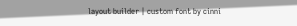layout builder | custom font by cinni